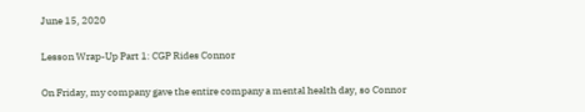June 15, 2020

Lesson Wrap-Up Part 1: CGP Rides Connor

On Friday, my company gave the entire company a mental health day, so Connor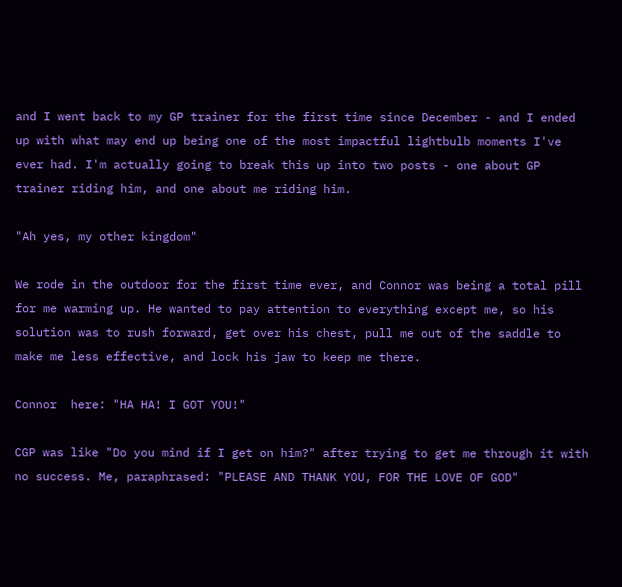and I went back to my GP trainer for the first time since December - and I ended up with what may end up being one of the most impactful lightbulb moments I've ever had. I'm actually going to break this up into two posts - one about GP trainer riding him, and one about me riding him.

"Ah yes, my other kingdom"

We rode in the outdoor for the first time ever, and Connor was being a total pill for me warming up. He wanted to pay attention to everything except me, so his solution was to rush forward, get over his chest, pull me out of the saddle to make me less effective, and lock his jaw to keep me there.

Connor  here: "HA HA! I GOT YOU!"

CGP was like "Do you mind if I get on him?" after trying to get me through it with no success. Me, paraphrased: "PLEASE AND THANK YOU, FOR THE LOVE OF GOD"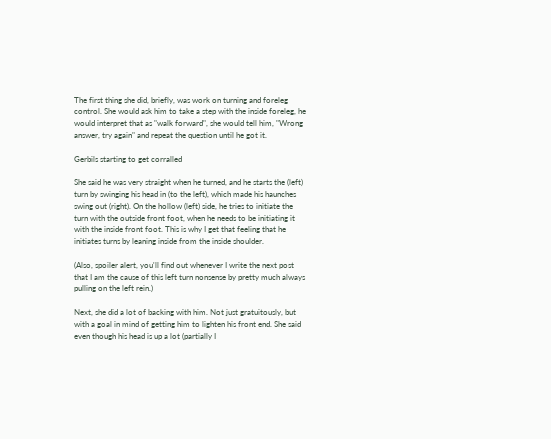The first thing she did, briefly, was work on turning and foreleg control. She would ask him to take a step with the inside foreleg, he would interpret that as "walk forward", she would tell him, "Wrong answer, try again" and repeat the question until he got it.

Gerbils starting to get corralled

She said he was very straight when he turned, and he starts the (left) turn by swinging his head in (to the left), which made his haunches swing out (right). On the hollow (left) side, he tries to initiate the turn with the outside front foot, when he needs to be initiating it with the inside front foot. This is why I get that feeling that he initiates turns by leaning inside from the inside shoulder.

(Also, spoiler alert, you'll find out whenever I write the next post that I am the cause of this left turn nonsense by pretty much always pulling on the left rein.)

Next, she did a lot of backing with him. Not just gratuitously, but with a goal in mind of getting him to lighten his front end. She said even though his head is up a lot (partially I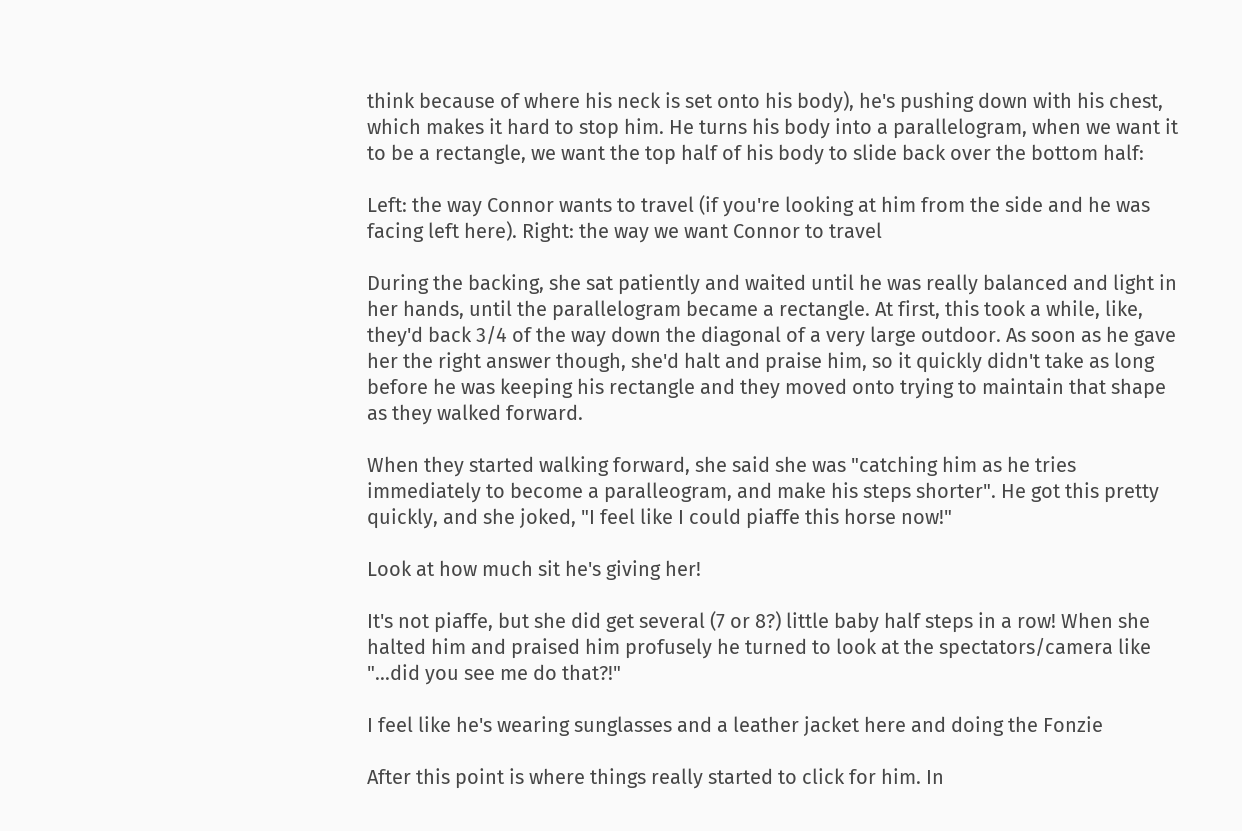think because of where his neck is set onto his body), he's pushing down with his chest, which makes it hard to stop him. He turns his body into a parallelogram, when we want it to be a rectangle, we want the top half of his body to slide back over the bottom half:

Left: the way Connor wants to travel (if you're looking at him from the side and he was facing left here). Right: the way we want Connor to travel

During the backing, she sat patiently and waited until he was really balanced and light in her hands, until the parallelogram became a rectangle. At first, this took a while, like, they'd back 3/4 of the way down the diagonal of a very large outdoor. As soon as he gave her the right answer though, she'd halt and praise him, so it quickly didn't take as long before he was keeping his rectangle and they moved onto trying to maintain that shape as they walked forward.

When they started walking forward, she said she was "catching him as he tries immediately to become a paralleogram, and make his steps shorter". He got this pretty quickly, and she joked, "I feel like I could piaffe this horse now!"

Look at how much sit he's giving her!

It's not piaffe, but she did get several (7 or 8?) little baby half steps in a row! When she halted him and praised him profusely he turned to look at the spectators/camera like "...did you see me do that?!"

I feel like he's wearing sunglasses and a leather jacket here and doing the Fonzie

After this point is where things really started to click for him. In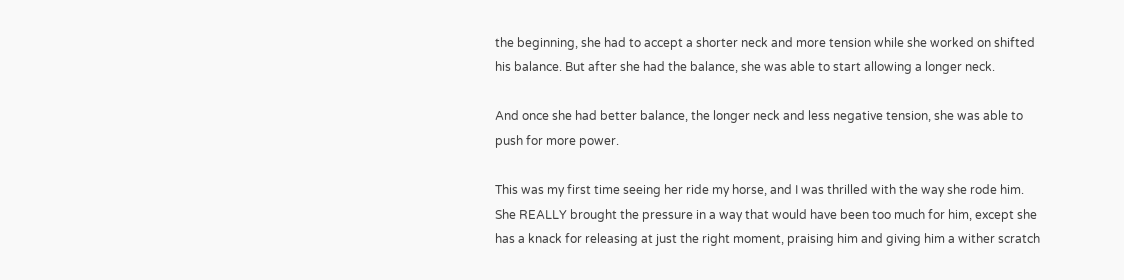the beginning, she had to accept a shorter neck and more tension while she worked on shifted his balance. But after she had the balance, she was able to start allowing a longer neck.

And once she had better balance, the longer neck and less negative tension, she was able to push for more power.

This was my first time seeing her ride my horse, and I was thrilled with the way she rode him. She REALLY brought the pressure in a way that would have been too much for him, except she has a knack for releasing at just the right moment, praising him and giving him a wither scratch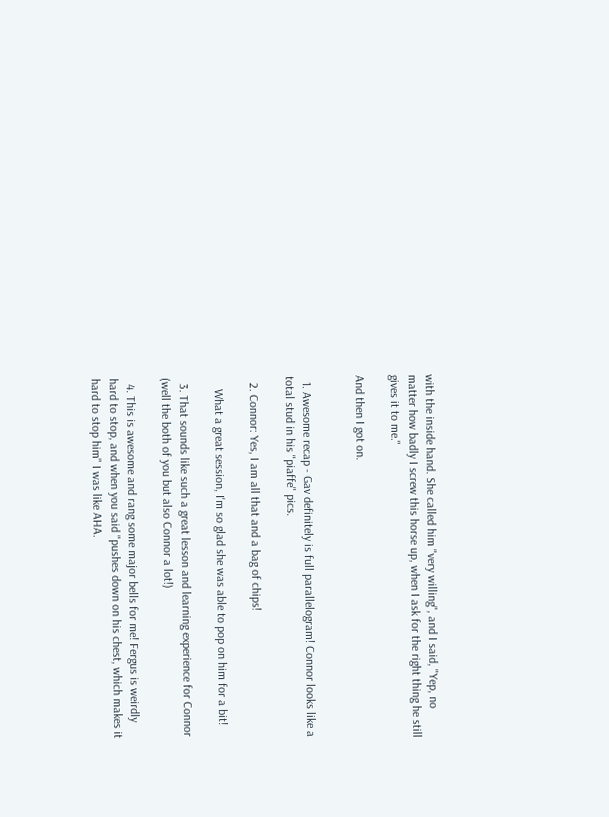with the inside hand. She called him "very willing", and I said, "Yep, no matter how badly I screw this horse up, when I ask for the right thing he still gives it to me."

And then I got on.


  1. Awesome recap - Gav definitely is full parallelogram! Connor looks like a total stud in his "piaffe" pics.

  2. Connor: Yes, I am all that and a bag of chips!

    What a great session, I'm so glad she was able to pop on him for a bit!

  3. That sounds like such a great lesson and learning experience for Connor (well the both of you but also Connor a lot!)

  4. This is awesome and rang some major bells for me! Fergus is weirdly hard to stop, and when you said "pushes down on his chest, which makes it hard to stop him" I was like AHA.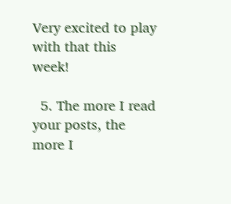Very excited to play with that this week!

  5. The more I read your posts, the more I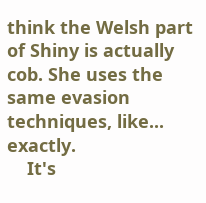think the Welsh part of Shiny is actually cob. She uses the same evasion techniques, like... exactly.
    It's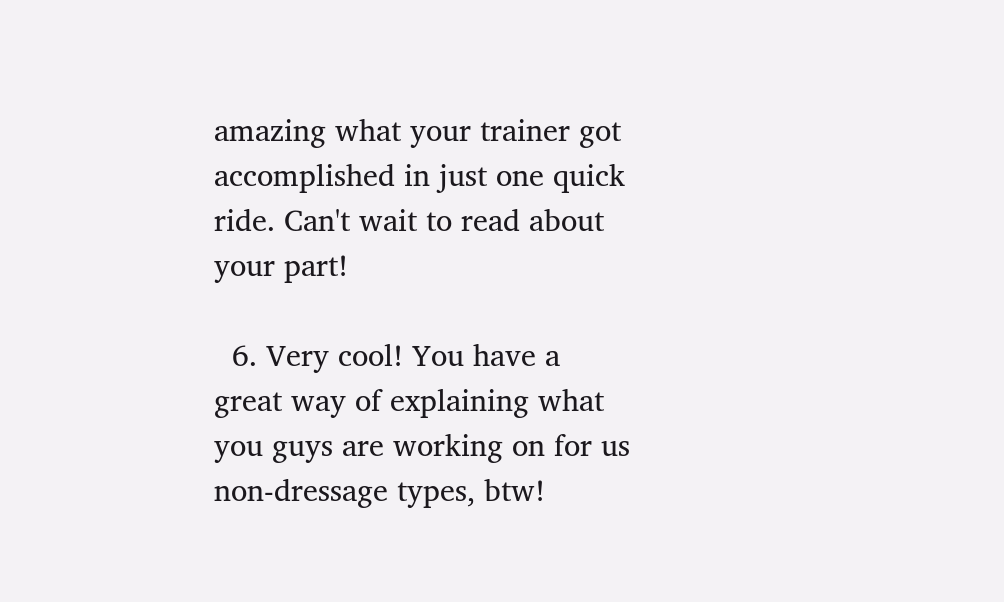amazing what your trainer got accomplished in just one quick ride. Can't wait to read about your part!

  6. Very cool! You have a great way of explaining what you guys are working on for us non-dressage types, btw!